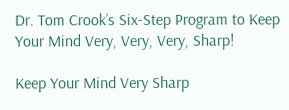Dr. Tom Crook’s Six-Step Program to Keep Your Mind Very, Very, Very, Sharp!

Keep Your Mind Very Sharp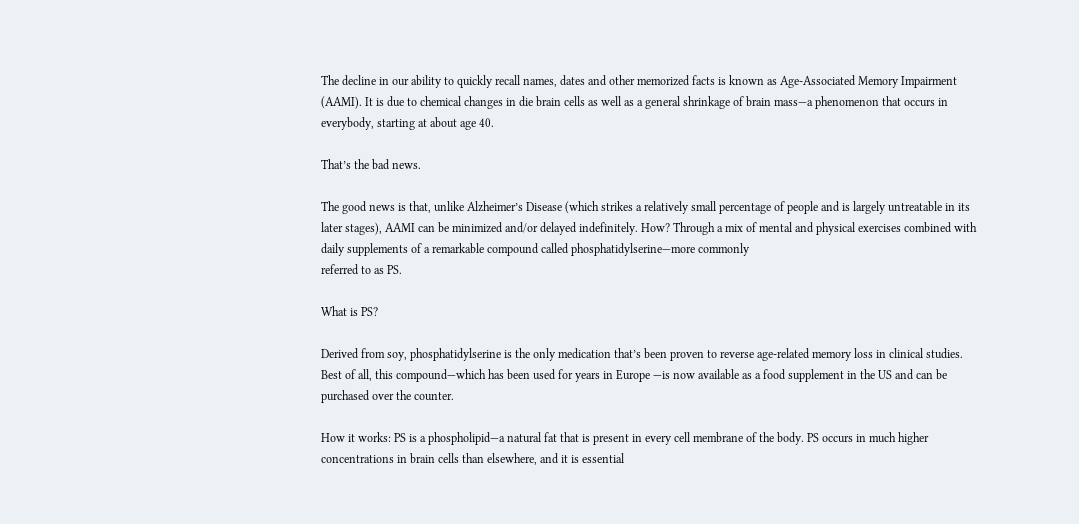The decline in our ability to quickly recall names, dates and other memorized facts is known as Age-Associated Memory Impairment (AAMI). It is due to chemical changes in die brain cells as well as a general shrinkage of brain mass—a phenomenon that occurs in everybody, starting at about age 40.

That’s the bad news.

The good news is that, unlike Alzheimer’s Disease (which strikes a relatively small percentage of people and is largely untreatable in its later stages), AAMI can be minimized and/or delayed indefinitely. How? Through a mix of mental and physical exercises combined with daily supplements of a remarkable compound called phosphatidylserine—more commonly
referred to as PS.

What is PS?

Derived from soy, phosphatidylserine is the only medication that’s been proven to reverse age-related memory loss in clinical studies. Best of all, this compound—which has been used for years in Europe —is now available as a food supplement in the US and can be purchased over the counter.

How it works: PS is a phospholipid—a natural fat that is present in every cell membrane of the body. PS occurs in much higher concentrations in brain cells than elsewhere, and it is essential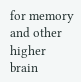for memory and other higher brain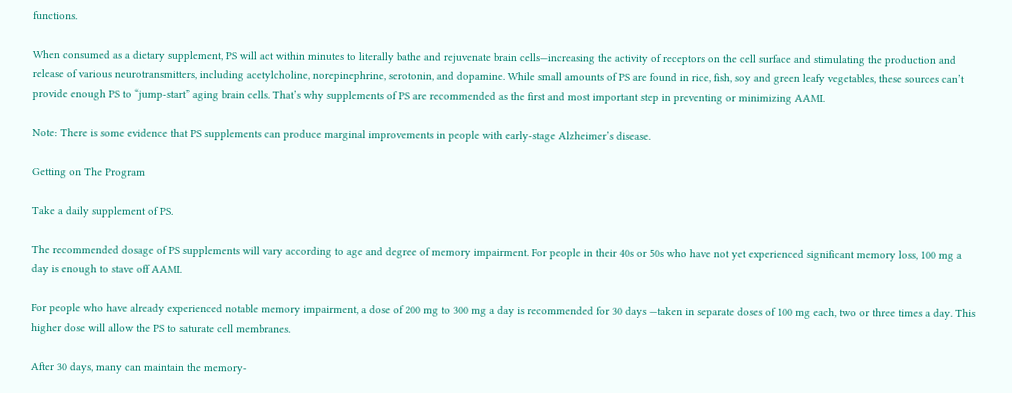functions.

When consumed as a dietary supplement, PS will act within minutes to literally bathe and rejuvenate brain cells—increasing the activity of receptors on the cell surface and stimulating the production and release of various neurotransmitters, including acetylcholine, norepinephrine, serotonin, and dopamine. While small amounts of PS are found in rice, fish, soy and green leafy vegetables, these sources can’t provide enough PS to “jump-start” aging brain cells. That’s why supplements of PS are recommended as the first and most important step in preventing or minimizing AAMI.

Note: There is some evidence that PS supplements can produce marginal improvements in people with early-stage Alzheimer’s disease.

Getting on The Program

Take a daily supplement of PS.

The recommended dosage of PS supplements will vary according to age and degree of memory impairment. For people in their 40s or 50s who have not yet experienced significant memory loss, 100 mg a day is enough to stave off AAMI.

For people who have already experienced notable memory impairment, a dose of 200 mg to 300 mg a day is recommended for 30 days —taken in separate doses of 100 mg each, two or three times a day. This higher dose will allow the PS to saturate cell membranes.

After 30 days, many can maintain the memory-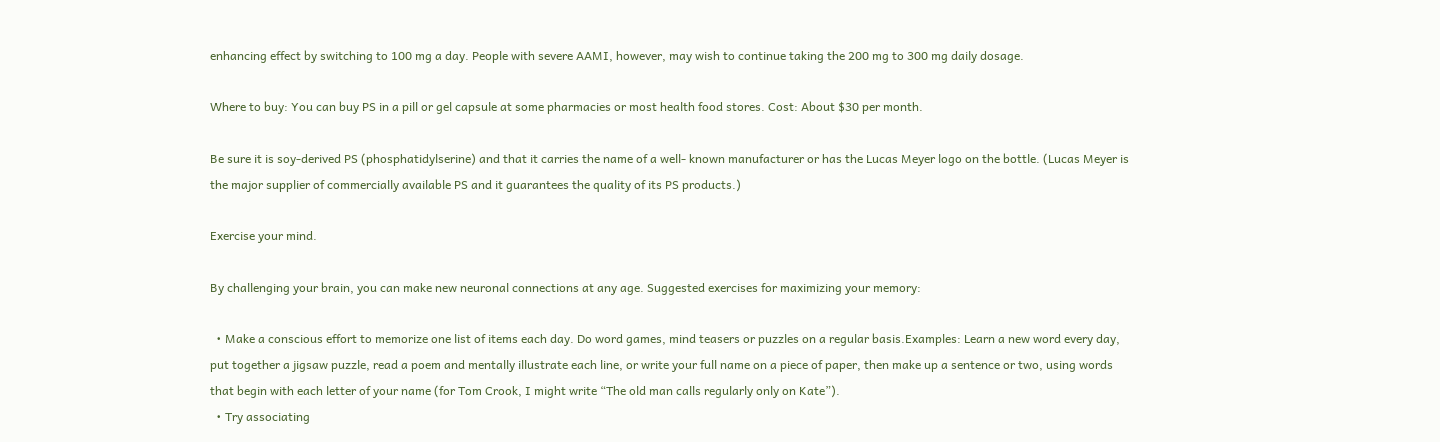enhancing effect by switching to 100 mg a day. People with severe AAMI, however, may wish to continue taking the 200 mg to 300 mg daily dosage.

Where to buy: You can buy PS in a pill or gel capsule at some pharmacies or most health food stores. Cost: About $30 per month.

Be sure it is soy-derived PS (phosphatidylserine) and that it carries the name of a well- known manufacturer or has the Lucas Meyer logo on the bottle. (Lucas Meyer is the major supplier of commercially available PS and it guarantees the quality of its PS products.)

Exercise your mind.

By challenging your brain, you can make new neuronal connections at any age. Suggested exercises for maximizing your memory:

  • Make a conscious effort to memorize one list of items each day. Do word games, mind teasers or puzzles on a regular basis.Examples: Learn a new word every day, put together a jigsaw puzzle, read a poem and mentally illustrate each line, or write your full name on a piece of paper, then make up a sentence or two, using words that begin with each letter of your name (for Tom Crook, I might write “The old man calls regularly only on Kate”).
  • Try associating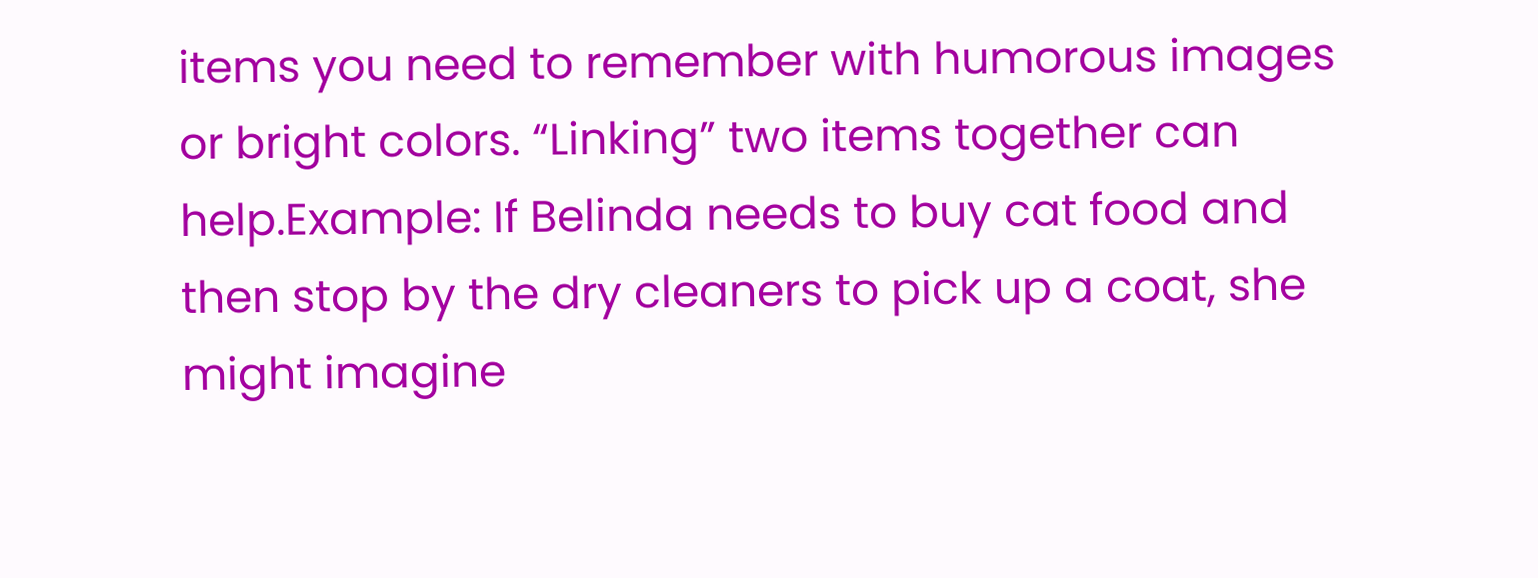items you need to remember with humorous images or bright colors. “Linking” two items together can help.Example: If Belinda needs to buy cat food and then stop by the dry cleaners to pick up a coat, she might imagine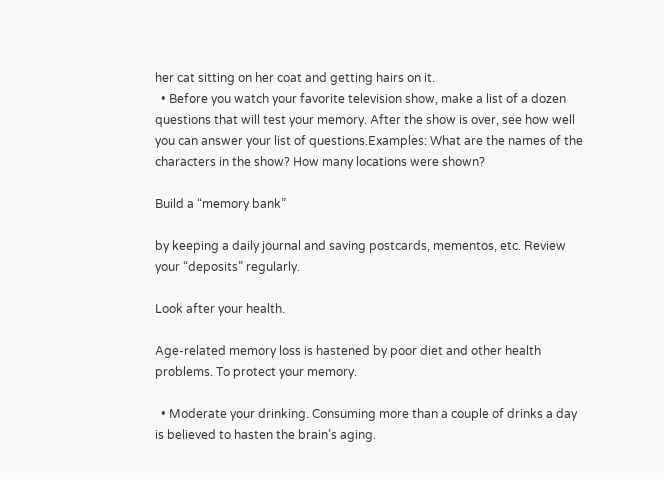her cat sitting on her coat and getting hairs on it.
  • Before you watch your favorite television show, make a list of a dozen questions that will test your memory. After the show is over, see how well you can answer your list of questions.Examples: What are the names of the characters in the show? How many locations were shown?

Build a “memory bank”

by keeping a daily journal and saving postcards, mementos, etc. Review your “deposits” regularly.

Look after your health.

Age-related memory loss is hastened by poor diet and other health problems. To protect your memory.

  • Moderate your drinking. Consuming more than a couple of drinks a day is believed to hasten the brain’s aging.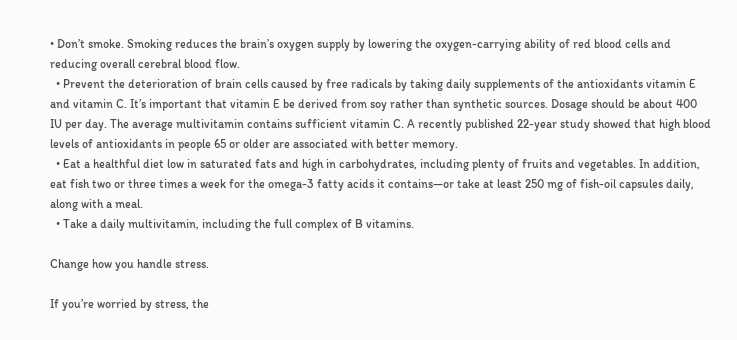• Don’t smoke. Smoking reduces the brain’s oxygen supply by lowering the oxygen-carrying ability of red blood cells and reducing overall cerebral blood flow.
  • Prevent the deterioration of brain cells caused by free radicals by taking daily supplements of the antioxidants vitamin E and vitamin C. It’s important that vitamin E be derived from soy rather than synthetic sources. Dosage should be about 400 IU per day. The average multivitamin contains sufficient vitamin C. A recently published 22-year study showed that high blood levels of antioxidants in people 65 or older are associated with better memory.
  • Eat a healthful diet low in saturated fats and high in carbohydrates, including plenty of fruits and vegetables. In addition, eat fish two or three times a week for the omega-3 fatty acids it contains—or take at least 250 mg of fish-oil capsules daily, along with a meal.
  • Take a daily multivitamin, including the full complex of B vitamins.

Change how you handle stress.

If you’re worried by stress, the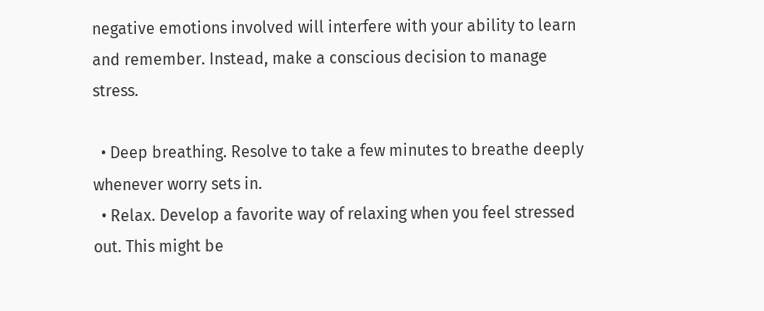negative emotions involved will interfere with your ability to learn and remember. Instead, make a conscious decision to manage stress.

  • Deep breathing. Resolve to take a few minutes to breathe deeply whenever worry sets in.
  • Relax. Develop a favorite way of relaxing when you feel stressed out. This might be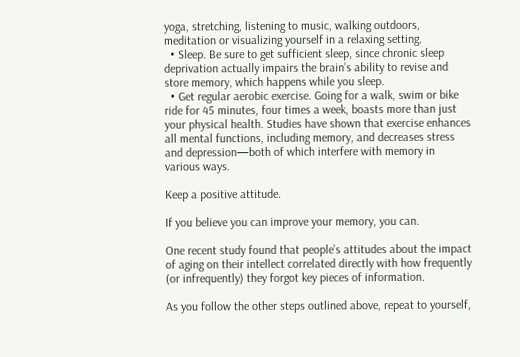yoga, stretching, listening to music, walking outdoors, meditation or visualizing yourself in a relaxing setting.
  • Sleep. Be sure to get sufficient sleep, since chronic sleep deprivation actually impairs the brain’s ability to revise and store memory, which happens while you sleep.
  • Get regular aerobic exercise. Going for a walk, swim or bike ride for 45 minutes, four times a week, boasts more than just your physical health. Studies have shown that exercise enhances all mental functions, including memory, and decreases stress and depression—both of which interfere with memory in various ways.

Keep a positive attitude.

If you believe you can improve your memory, you can.

One recent study found that people’s attitudes about the impact of aging on their intellect correlated directly with how frequently (or infrequently) they forgot key pieces of information.

As you follow the other steps outlined above, repeat to yourself,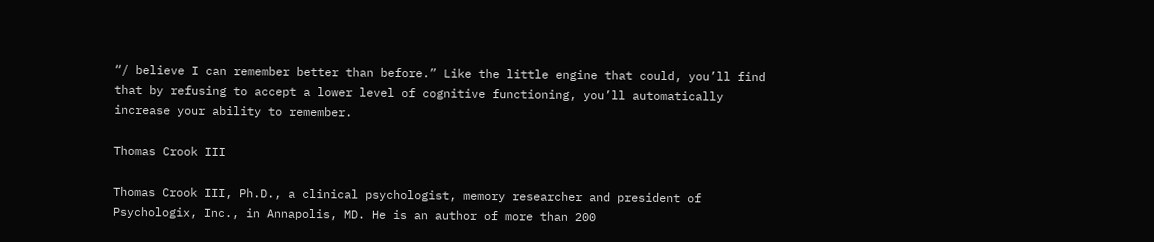“/ believe I can remember better than before.” Like the little engine that could, you’ll find that by refusing to accept a lower level of cognitive functioning, you’ll automatically increase your ability to remember.

Thomas Crook III

Thomas Crook III, Ph.D., a clinical psychologist, memory researcher and president of Psychologix, Inc., in Annapolis, MD. He is an author of more than 200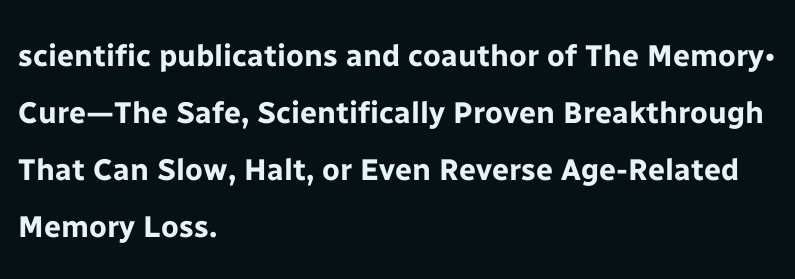scientific publications and coauthor of The Memory• Cure—The Safe, Scientifically Proven Breakthrough That Can Slow, Halt, or Even Reverse Age-Related Memory Loss.